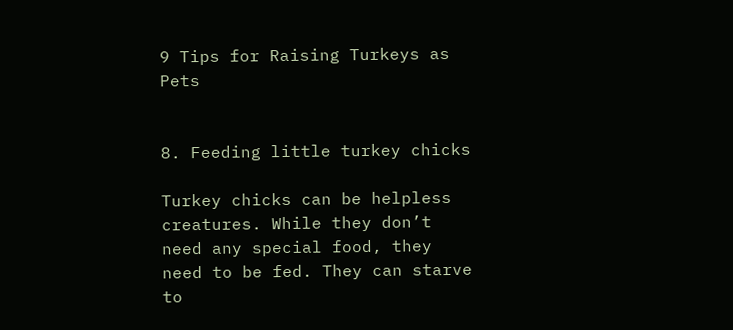9 Tips for Raising Turkeys as Pets


8. Feeding little turkey chicks

Turkey chicks can be helpless creatures. While they don’t need any special food, they need to be fed. They can starve to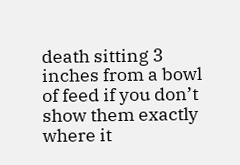death sitting 3 inches from a bowl of feed if you don’t show them exactly where it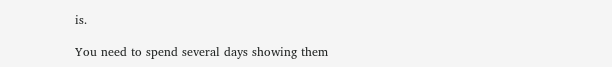is.

You need to spend several days showing them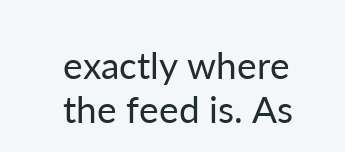exactly where the feed is. As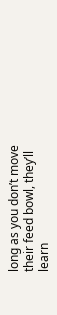long as you don’t move their feed bowl, they’ll learn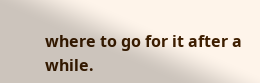where to go for it after a while.